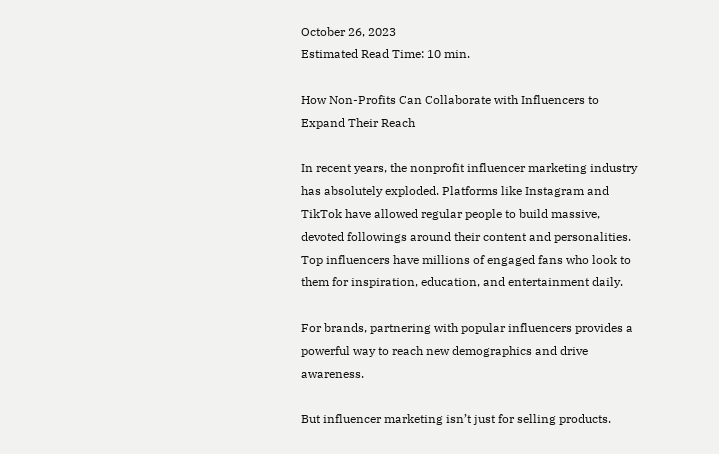October 26, 2023
Estimated Read Time: 10 min.

How Non-Profits Can Collaborate with Influencers to Expand Their Reach

In recent years, the nonprofit influencer marketing industry has absolutely exploded. Platforms like Instagram and TikTok have allowed regular people to build massive, devoted followings around their content and personalities. Top influencers have millions of engaged fans who look to them for inspiration, education, and entertainment daily.

For brands, partnering with popular influencers provides a powerful way to reach new demographics and drive awareness.

But influencer marketing isn’t just for selling products.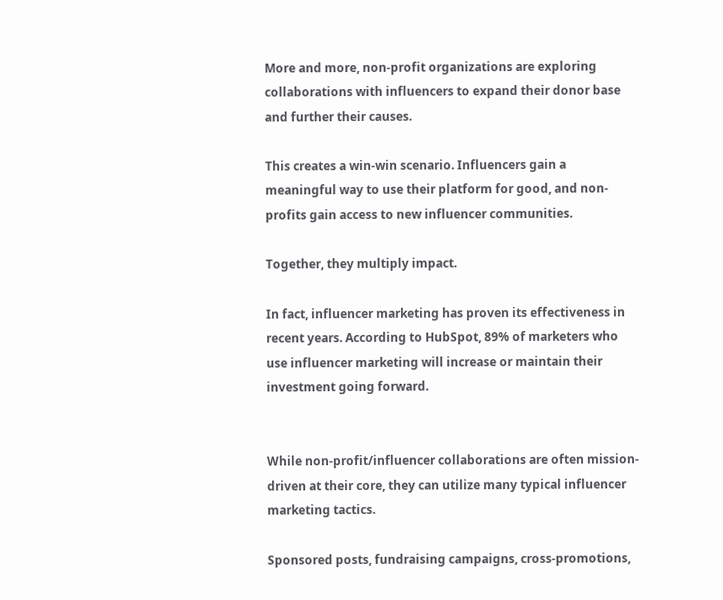More and more, non-profit organizations are exploring collaborations with influencers to expand their donor base and further their causes.

This creates a win-win scenario. Influencers gain a meaningful way to use their platform for good, and non-profits gain access to new influencer communities.

Together, they multiply impact.

In fact, influencer marketing has proven its effectiveness in recent years. According to HubSpot, 89% of marketers who use influencer marketing will increase or maintain their investment going forward.


While non-profit/influencer collaborations are often mission-driven at their core, they can utilize many typical influencer marketing tactics.

Sponsored posts, fundraising campaigns, cross-promotions,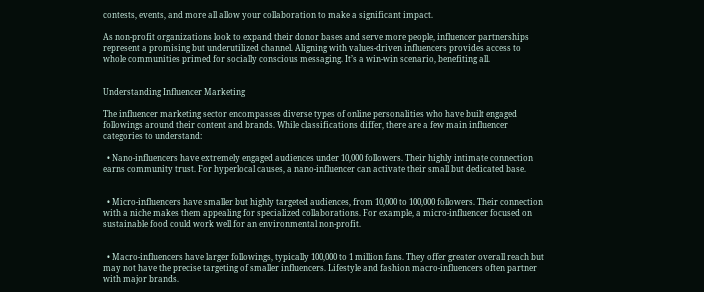contests, events, and more all allow your collaboration to make a significant impact.

As non-profit organizations look to expand their donor bases and serve more people, influencer partnerships represent a promising but underutilized channel. Aligning with values-driven influencers provides access to whole communities primed for socially conscious messaging. It’s a win-win scenario, benefiting all.


Understanding Influencer Marketing

The influencer marketing sector encompasses diverse types of online personalities who have built engaged followings around their content and brands. While classifications differ, there are a few main influencer categories to understand:

  • Nano-influencers have extremely engaged audiences under 10,000 followers. Their highly intimate connection earns community trust. For hyperlocal causes, a nano-influencer can activate their small but dedicated base.


  • Micro-influencers have smaller but highly targeted audiences, from 10,000 to 100,000 followers. Their connection with a niche makes them appealing for specialized collaborations. For example, a micro-influencer focused on sustainable food could work well for an environmental non-profit.


  • Macro-influencers have larger followings, typically 100,000 to 1 million fans. They offer greater overall reach but may not have the precise targeting of smaller influencers. Lifestyle and fashion macro-influencers often partner with major brands.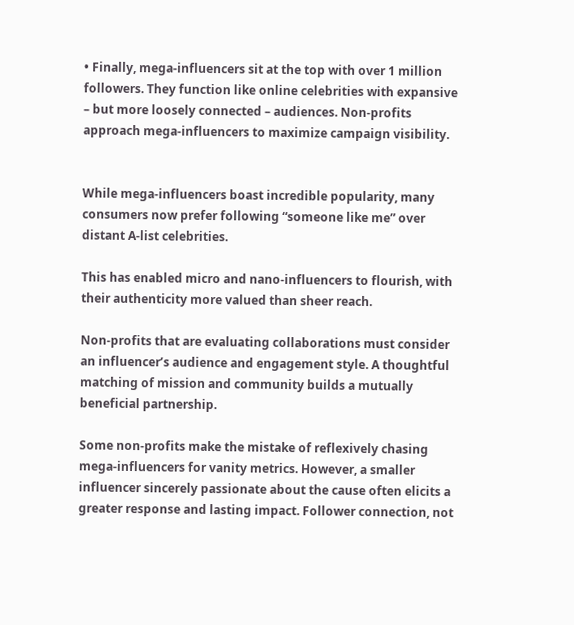• Finally, mega-influencers sit at the top with over 1 million followers. They function like online celebrities with expansive – but more loosely connected – audiences. Non-profits approach mega-influencers to maximize campaign visibility.


While mega-influencers boast incredible popularity, many consumers now prefer following “someone like me” over distant A-list celebrities.

This has enabled micro and nano-influencers to flourish, with their authenticity more valued than sheer reach.

Non-profits that are evaluating collaborations must consider an influencer’s audience and engagement style. A thoughtful matching of mission and community builds a mutually beneficial partnership.

Some non-profits make the mistake of reflexively chasing mega-influencers for vanity metrics. However, a smaller influencer sincerely passionate about the cause often elicits a greater response and lasting impact. Follower connection, not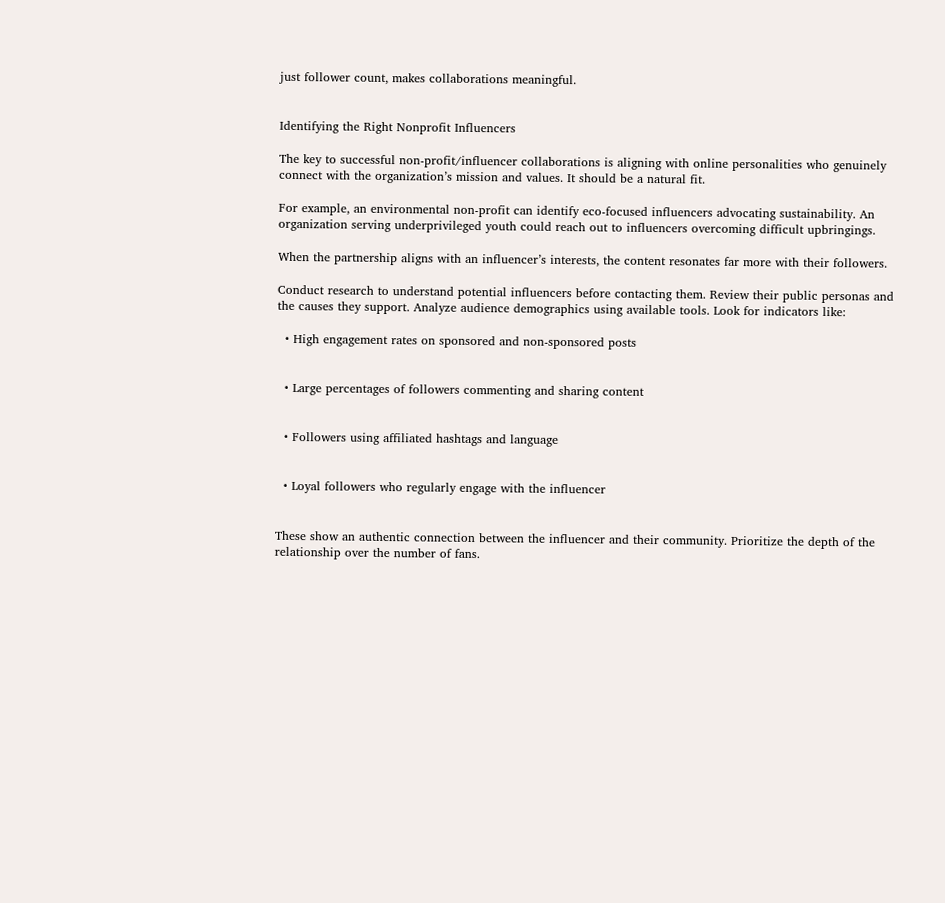just follower count, makes collaborations meaningful.


Identifying the Right Nonprofit Influencers

The key to successful non-profit/influencer collaborations is aligning with online personalities who genuinely connect with the organization’s mission and values. It should be a natural fit.

For example, an environmental non-profit can identify eco-focused influencers advocating sustainability. An organization serving underprivileged youth could reach out to influencers overcoming difficult upbringings.

When the partnership aligns with an influencer’s interests, the content resonates far more with their followers.

Conduct research to understand potential influencers before contacting them. Review their public personas and the causes they support. Analyze audience demographics using available tools. Look for indicators like:

  • High engagement rates on sponsored and non-sponsored posts


  • Large percentages of followers commenting and sharing content


  • Followers using affiliated hashtags and language


  • Loyal followers who regularly engage with the influencer


These show an authentic connection between the influencer and their community. Prioritize the depth of the relationship over the number of fans.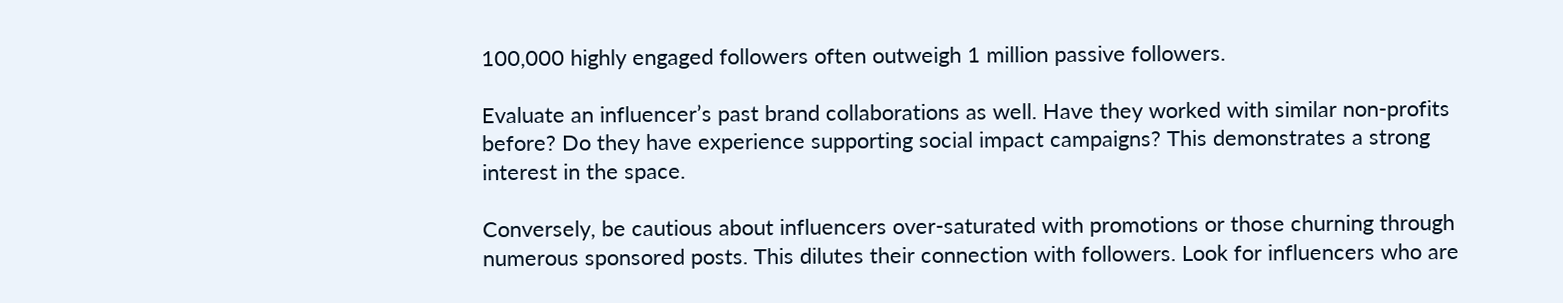100,000 highly engaged followers often outweigh 1 million passive followers.

Evaluate an influencer’s past brand collaborations as well. Have they worked with similar non-profits before? Do they have experience supporting social impact campaigns? This demonstrates a strong interest in the space.

Conversely, be cautious about influencers over-saturated with promotions or those churning through numerous sponsored posts. This dilutes their connection with followers. Look for influencers who are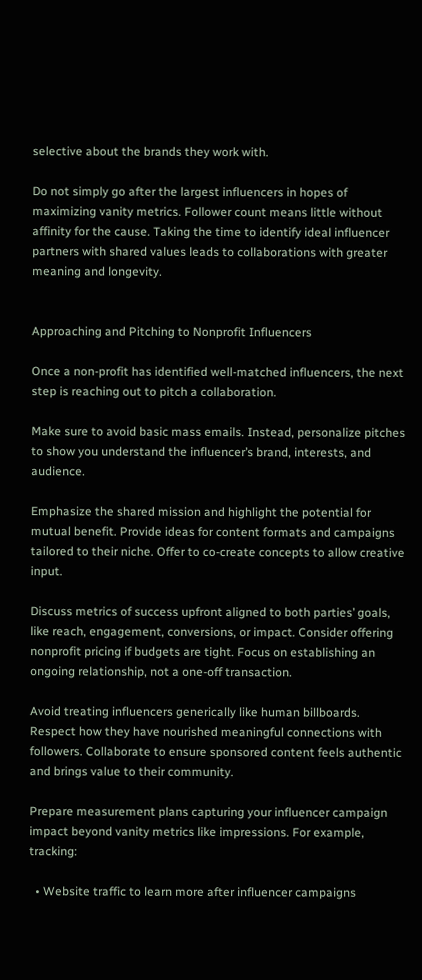selective about the brands they work with.

Do not simply go after the largest influencers in hopes of maximizing vanity metrics. Follower count means little without affinity for the cause. Taking the time to identify ideal influencer partners with shared values leads to collaborations with greater meaning and longevity.


Approaching and Pitching to Nonprofit Influencers

Once a non-profit has identified well-matched influencers, the next step is reaching out to pitch a collaboration.

Make sure to avoid basic mass emails. Instead, personalize pitches to show you understand the influencer’s brand, interests, and audience.

Emphasize the shared mission and highlight the potential for mutual benefit. Provide ideas for content formats and campaigns tailored to their niche. Offer to co-create concepts to allow creative input.

Discuss metrics of success upfront aligned to both parties’ goals, like reach, engagement, conversions, or impact. Consider offering nonprofit pricing if budgets are tight. Focus on establishing an ongoing relationship, not a one-off transaction.

Avoid treating influencers generically like human billboards. Respect how they have nourished meaningful connections with followers. Collaborate to ensure sponsored content feels authentic and brings value to their community.

Prepare measurement plans capturing your influencer campaign impact beyond vanity metrics like impressions. For example, tracking:

  • Website traffic to learn more after influencer campaigns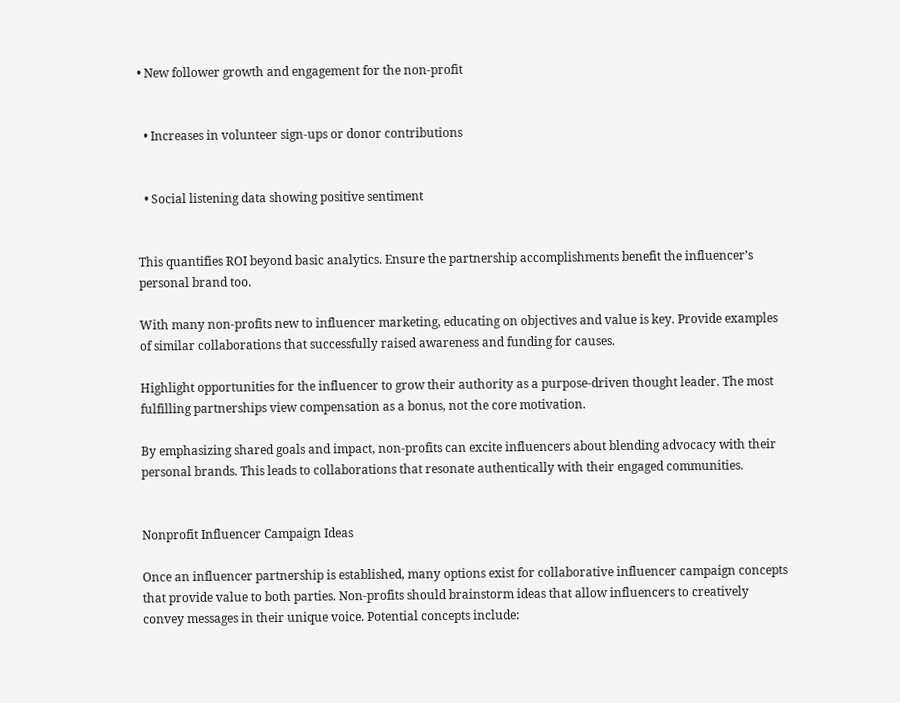• New follower growth and engagement for the non-profit


  • Increases in volunteer sign-ups or donor contributions


  • Social listening data showing positive sentiment


This quantifies ROI beyond basic analytics. Ensure the partnership accomplishments benefit the influencer’s personal brand too.

With many non-profits new to influencer marketing, educating on objectives and value is key. Provide examples of similar collaborations that successfully raised awareness and funding for causes.

Highlight opportunities for the influencer to grow their authority as a purpose-driven thought leader. The most fulfilling partnerships view compensation as a bonus, not the core motivation.

By emphasizing shared goals and impact, non-profits can excite influencers about blending advocacy with their personal brands. This leads to collaborations that resonate authentically with their engaged communities.


Nonprofit Influencer Campaign Ideas

Once an influencer partnership is established, many options exist for collaborative influencer campaign concepts that provide value to both parties. Non-profits should brainstorm ideas that allow influencers to creatively convey messages in their unique voice. Potential concepts include: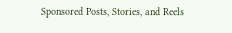Sponsored Posts, Stories, and Reels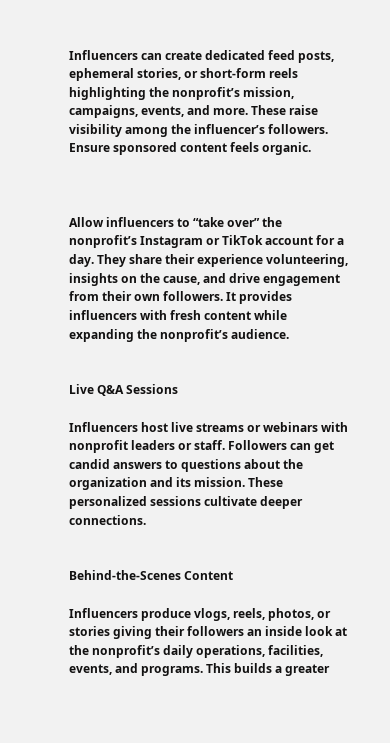Influencers can create dedicated feed posts, ephemeral stories, or short-form reels highlighting the nonprofit’s mission, campaigns, events, and more. These raise visibility among the influencer’s followers. Ensure sponsored content feels organic.



Allow influencers to “take over” the nonprofit’s Instagram or TikTok account for a day. They share their experience volunteering, insights on the cause, and drive engagement from their own followers. It provides influencers with fresh content while expanding the nonprofit’s audience.


Live Q&A Sessions

Influencers host live streams or webinars with nonprofit leaders or staff. Followers can get candid answers to questions about the organization and its mission. These personalized sessions cultivate deeper connections.


Behind-the-Scenes Content

Influencers produce vlogs, reels, photos, or stories giving their followers an inside look at the nonprofit’s daily operations, facilities, events, and programs. This builds a greater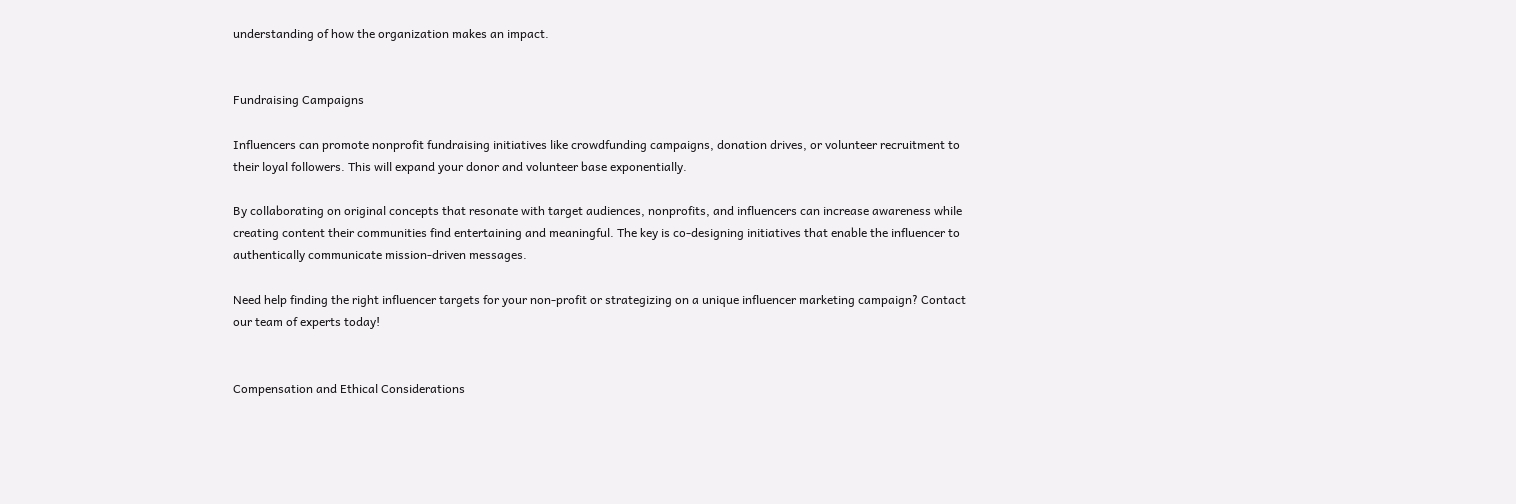understanding of how the organization makes an impact.


Fundraising Campaigns

Influencers can promote nonprofit fundraising initiatives like crowdfunding campaigns, donation drives, or volunteer recruitment to their loyal followers. This will expand your donor and volunteer base exponentially.

By collaborating on original concepts that resonate with target audiences, nonprofits, and influencers can increase awareness while creating content their communities find entertaining and meaningful. The key is co-designing initiatives that enable the influencer to authentically communicate mission-driven messages.

Need help finding the right influencer targets for your non-profit or strategizing on a unique influencer marketing campaign? Contact our team of experts today!


Compensation and Ethical Considerations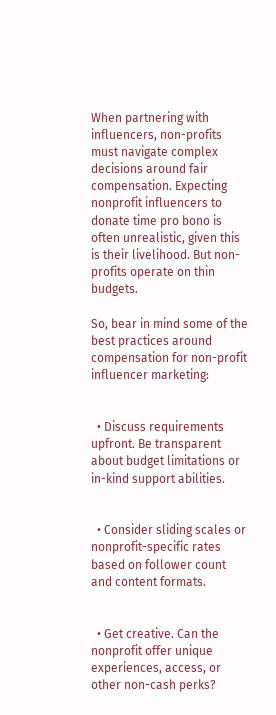When partnering with influencers, non-profits must navigate complex decisions around fair compensation. Expecting nonprofit influencers to donate time pro bono is often unrealistic, given this is their livelihood. But non-profits operate on thin budgets.

So, bear in mind some of the best practices around compensation for non-profit influencer marketing:


  • Discuss requirements upfront. Be transparent about budget limitations or in-kind support abilities.


  • Consider sliding scales or nonprofit-specific rates based on follower count and content formats.


  • Get creative. Can the nonprofit offer unique experiences, access, or other non-cash perks?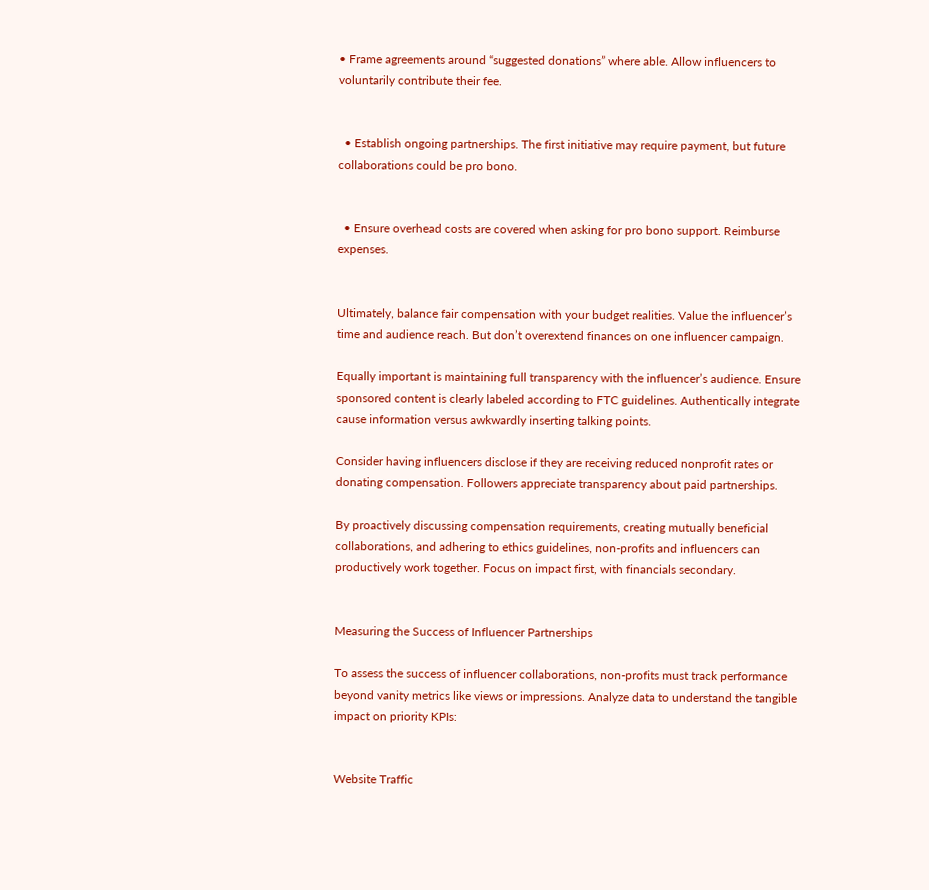• Frame agreements around “suggested donations” where able. Allow influencers to voluntarily contribute their fee.


  • Establish ongoing partnerships. The first initiative may require payment, but future collaborations could be pro bono.


  • Ensure overhead costs are covered when asking for pro bono support. Reimburse expenses.


Ultimately, balance fair compensation with your budget realities. Value the influencer’s time and audience reach. But don’t overextend finances on one influencer campaign.

Equally important is maintaining full transparency with the influencer’s audience. Ensure sponsored content is clearly labeled according to FTC guidelines. Authentically integrate cause information versus awkwardly inserting talking points.

Consider having influencers disclose if they are receiving reduced nonprofit rates or donating compensation. Followers appreciate transparency about paid partnerships.

By proactively discussing compensation requirements, creating mutually beneficial collaborations, and adhering to ethics guidelines, non-profits and influencers can productively work together. Focus on impact first, with financials secondary.


Measuring the Success of Influencer Partnerships

To assess the success of influencer collaborations, non-profits must track performance beyond vanity metrics like views or impressions. Analyze data to understand the tangible impact on priority KPIs:


Website Traffic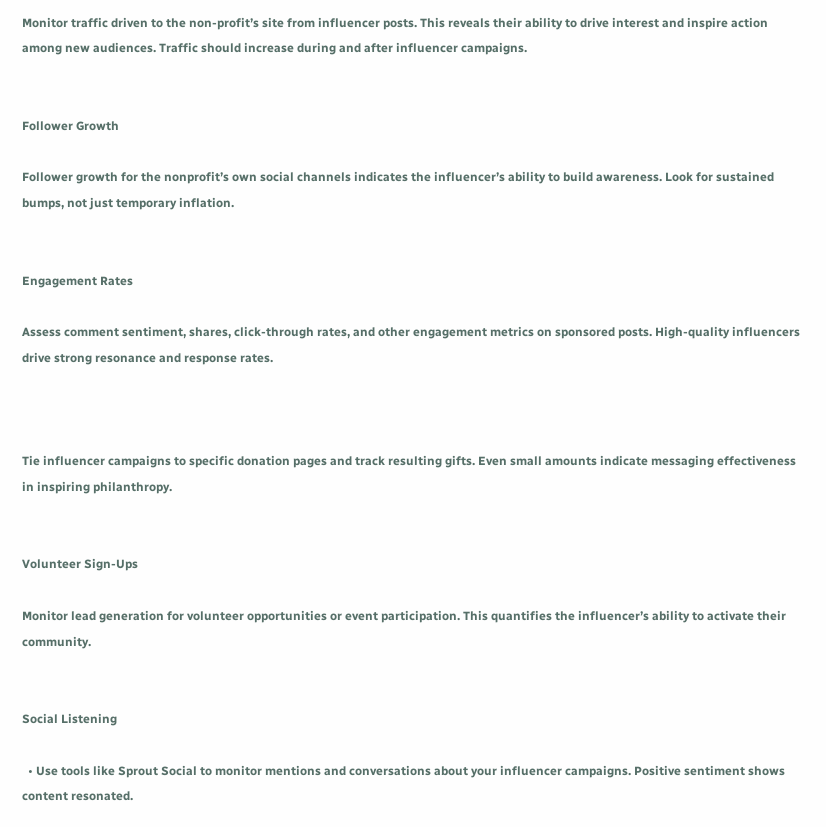Monitor traffic driven to the non-profit’s site from influencer posts. This reveals their ability to drive interest and inspire action among new audiences. Traffic should increase during and after influencer campaigns.


Follower Growth

Follower growth for the nonprofit’s own social channels indicates the influencer’s ability to build awareness. Look for sustained bumps, not just temporary inflation.


Engagement Rates

Assess comment sentiment, shares, click-through rates, and other engagement metrics on sponsored posts. High-quality influencers drive strong resonance and response rates.



Tie influencer campaigns to specific donation pages and track resulting gifts. Even small amounts indicate messaging effectiveness in inspiring philanthropy.


Volunteer Sign-Ups

Monitor lead generation for volunteer opportunities or event participation. This quantifies the influencer’s ability to activate their community.


Social Listening

  • Use tools like Sprout Social to monitor mentions and conversations about your influencer campaigns. Positive sentiment shows content resonated.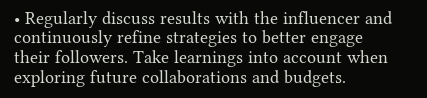• Regularly discuss results with the influencer and continuously refine strategies to better engage their followers. Take learnings into account when exploring future collaborations and budgets.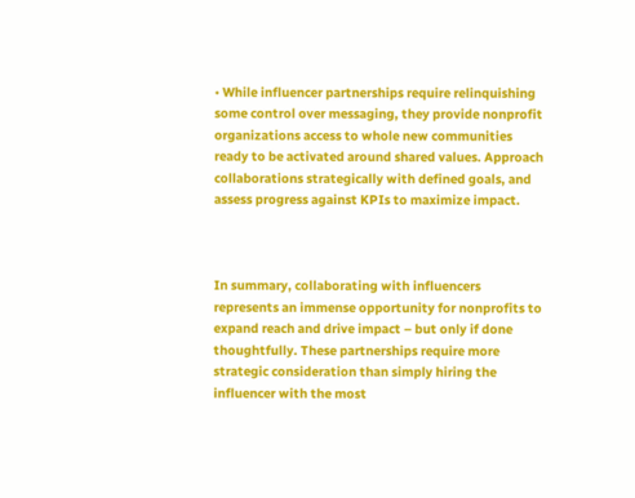• While influencer partnerships require relinquishing some control over messaging, they provide nonprofit organizations access to whole new communities ready to be activated around shared values. Approach collaborations strategically with defined goals, and assess progress against KPIs to maximize impact.



In summary, collaborating with influencers represents an immense opportunity for nonprofits to expand reach and drive impact – but only if done thoughtfully. These partnerships require more strategic consideration than simply hiring the influencer with the most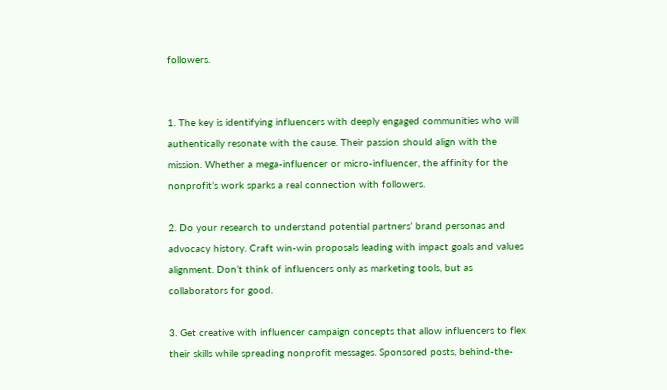followers.


1. The key is identifying influencers with deeply engaged communities who will authentically resonate with the cause. Their passion should align with the mission. Whether a mega-influencer or micro-influencer, the affinity for the nonprofit’s work sparks a real connection with followers.

2. Do your research to understand potential partners’ brand personas and advocacy history. Craft win-win proposals leading with impact goals and values alignment. Don’t think of influencers only as marketing tools, but as collaborators for good.

3. Get creative with influencer campaign concepts that allow influencers to flex their skills while spreading nonprofit messages. Sponsored posts, behind-the-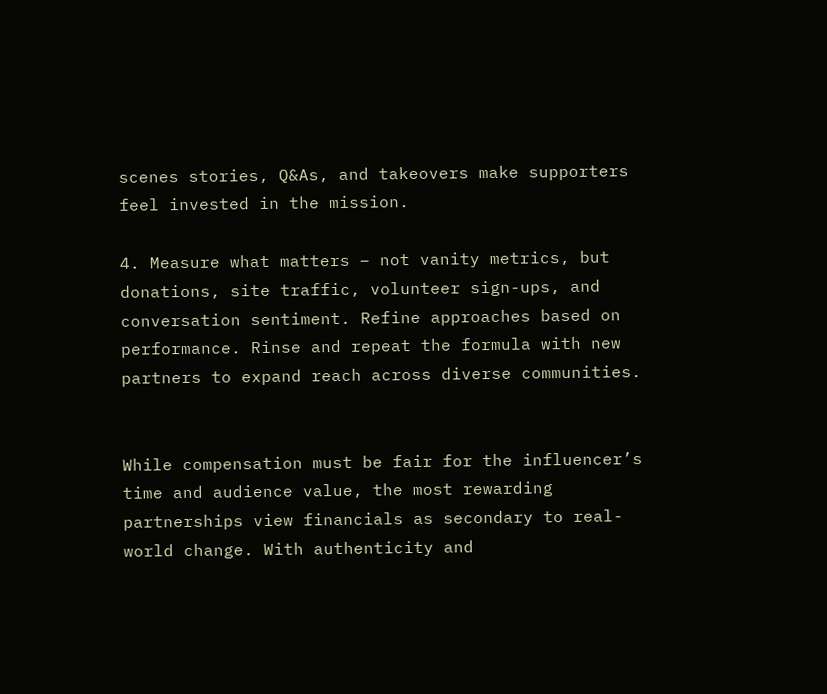scenes stories, Q&As, and takeovers make supporters feel invested in the mission.

4. Measure what matters – not vanity metrics, but donations, site traffic, volunteer sign-ups, and conversation sentiment. Refine approaches based on performance. Rinse and repeat the formula with new partners to expand reach across diverse communities.


While compensation must be fair for the influencer’s time and audience value, the most rewarding partnerships view financials as secondary to real-world change. With authenticity and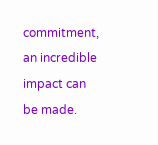commitment, an incredible impact can be made.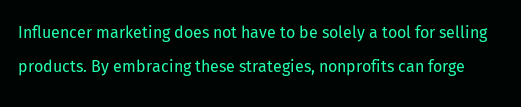Influencer marketing does not have to be solely a tool for selling products. By embracing these strategies, nonprofits can forge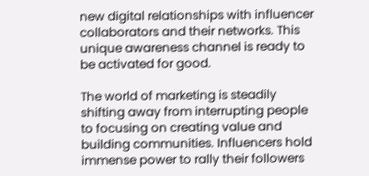new digital relationships with influencer collaborators and their networks. This unique awareness channel is ready to be activated for good.

The world of marketing is steadily shifting away from interrupting people to focusing on creating value and building communities. Influencers hold immense power to rally their followers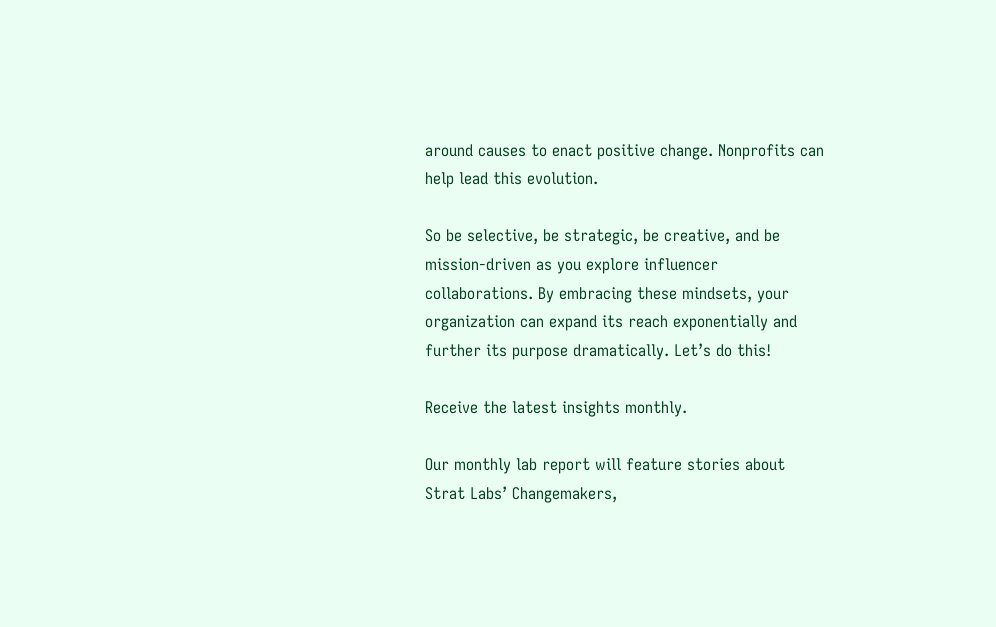around causes to enact positive change. Nonprofits can help lead this evolution.

So be selective, be strategic, be creative, and be mission-driven as you explore influencer collaborations. By embracing these mindsets, your organization can expand its reach exponentially and further its purpose dramatically. Let’s do this!

Receive the latest insights monthly.

Our monthly lab report will feature stories about Strat Labs’ Changemakers,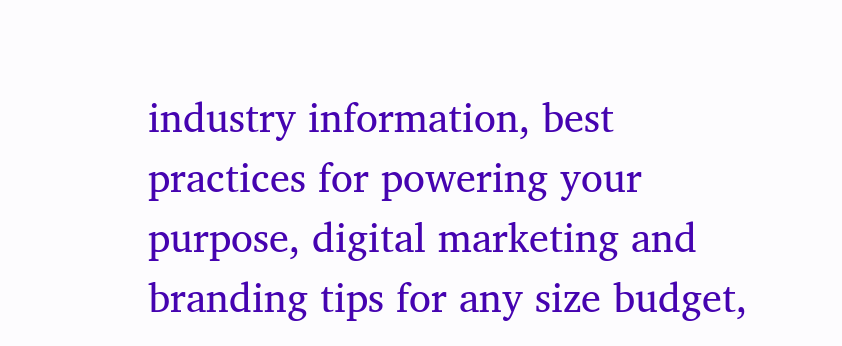industry information, best practices for powering your purpose, digital marketing and branding tips for any size budget,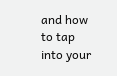and how to tap into your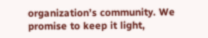organization’s community. We promise to keep it light,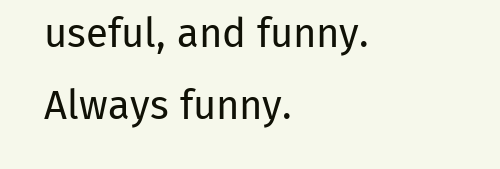useful, and funny. Always funny.